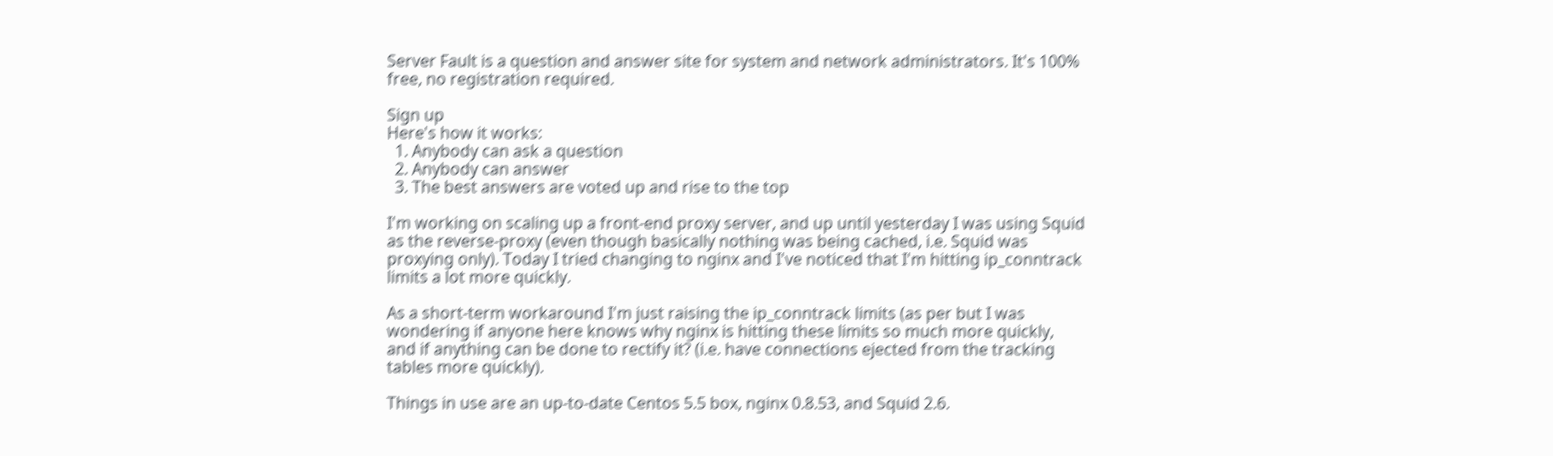Server Fault is a question and answer site for system and network administrators. It's 100% free, no registration required.

Sign up
Here's how it works:
  1. Anybody can ask a question
  2. Anybody can answer
  3. The best answers are voted up and rise to the top

I'm working on scaling up a front-end proxy server, and up until yesterday I was using Squid as the reverse-proxy (even though basically nothing was being cached, i.e. Squid was proxying only). Today I tried changing to nginx and I've noticed that I'm hitting ip_conntrack limits a lot more quickly.

As a short-term workaround I'm just raising the ip_conntrack limits (as per but I was wondering if anyone here knows why nginx is hitting these limits so much more quickly, and if anything can be done to rectify it? (i.e. have connections ejected from the tracking tables more quickly).

Things in use are an up-to-date Centos 5.5 box, nginx 0.8.53, and Squid 2.6.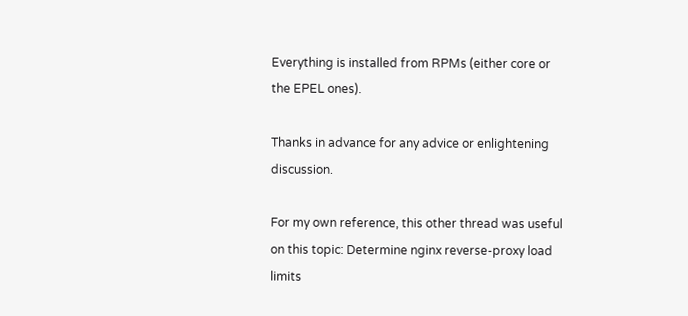Everything is installed from RPMs (either core or the EPEL ones).

Thanks in advance for any advice or enlightening discussion.

For my own reference, this other thread was useful on this topic: Determine nginx reverse-proxy load limits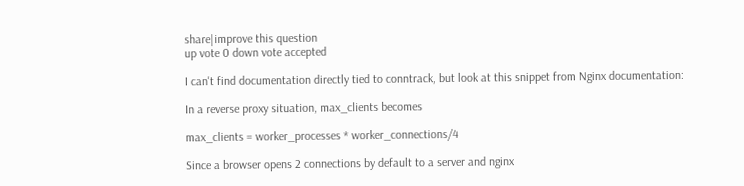share|improve this question
up vote 0 down vote accepted

I can't find documentation directly tied to conntrack, but look at this snippet from Nginx documentation:

In a reverse proxy situation, max_clients becomes

max_clients = worker_processes * worker_connections/4

Since a browser opens 2 connections by default to a server and nginx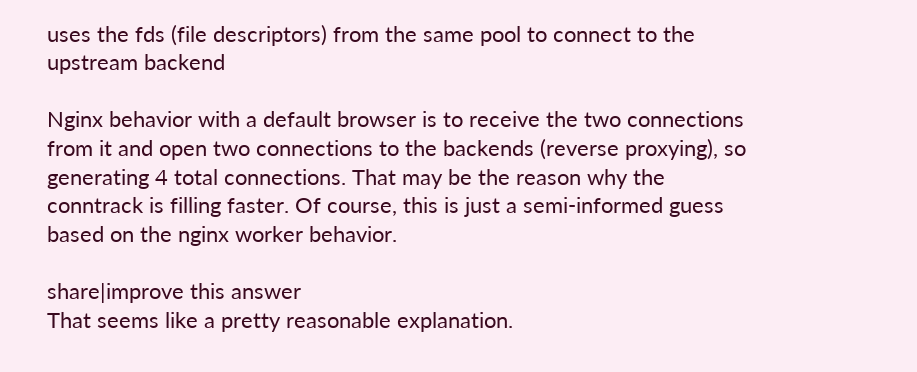uses the fds (file descriptors) from the same pool to connect to the upstream backend

Nginx behavior with a default browser is to receive the two connections from it and open two connections to the backends (reverse proxying), so generating 4 total connections. That may be the reason why the conntrack is filling faster. Of course, this is just a semi-informed guess based on the nginx worker behavior.

share|improve this answer
That seems like a pretty reasonable explanation.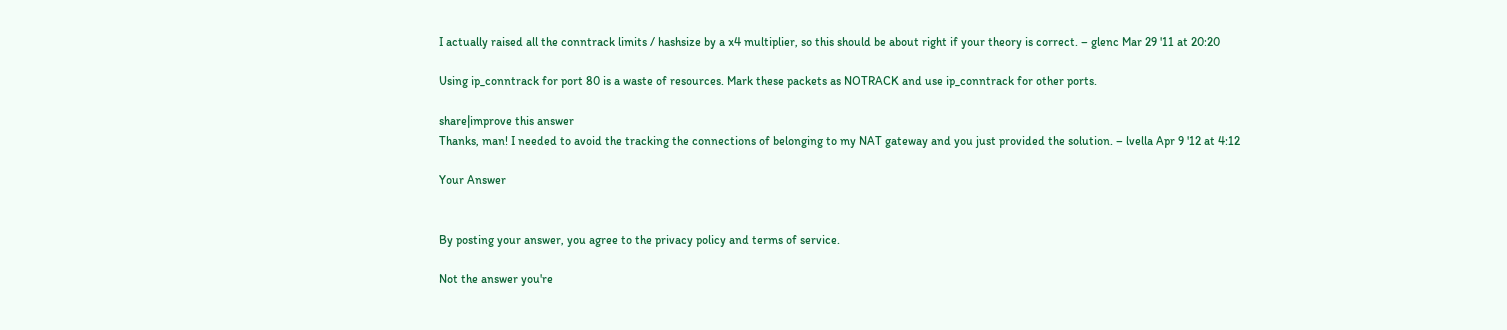I actually raised all the conntrack limits / hashsize by a x4 multiplier, so this should be about right if your theory is correct. – glenc Mar 29 '11 at 20:20

Using ip_conntrack for port 80 is a waste of resources. Mark these packets as NOTRACK and use ip_conntrack for other ports.

share|improve this answer
Thanks, man! I needed to avoid the tracking the connections of belonging to my NAT gateway and you just provided the solution. – lvella Apr 9 '12 at 4:12

Your Answer


By posting your answer, you agree to the privacy policy and terms of service.

Not the answer you're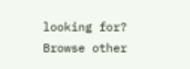looking for? Browse other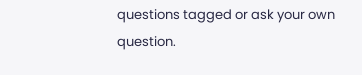questions tagged or ask your own question.